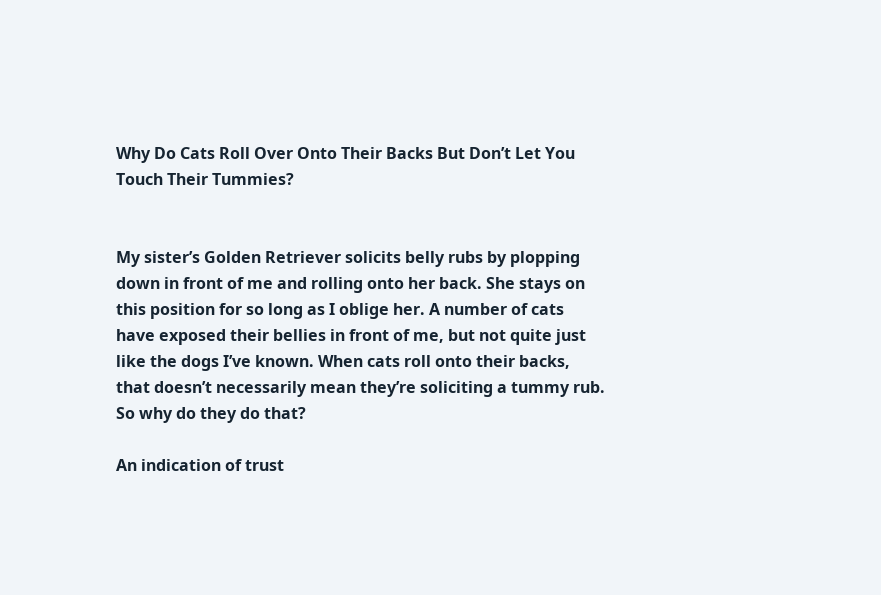Why Do Cats Roll Over Onto Their Backs But Don’t Let You Touch Their Tummies?


My sister’s Golden Retriever solicits belly rubs by plopping down in front of me and rolling onto her back. She stays on this position for so long as I oblige her. A number of cats have exposed their bellies in front of me, but not quite just like the dogs I’ve known. When cats roll onto their backs, that doesn’t necessarily mean they’re soliciting a tummy rub. So why do they do that?

An indication of trust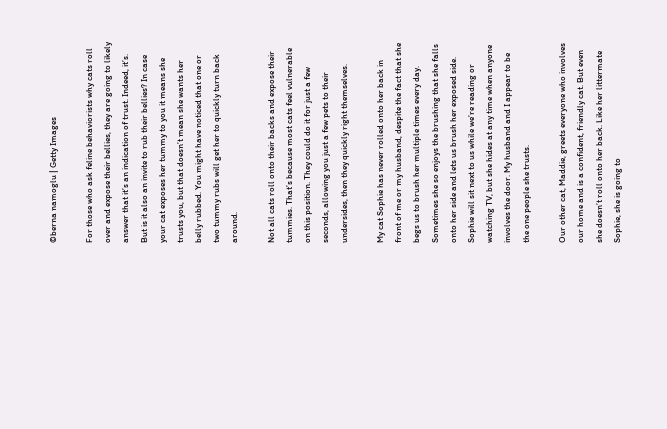©berna namoglu | Getty Images

For those who ask feline behaviorists why cats roll over and expose their bellies, they are going to likely answer that it’s an indication of trust. Indeed, it’s. But is it also an invite to rub their bellies? In case your cat exposes her tummy to you it means she trusts you, but that doesn’t mean she wants her belly rubbed. You might have noticed that one or two tummy rubs will get her to quickly turn back around.

Not all cats roll onto their backs and expose their tummies. That’s because most cats feel vulnerable on this position. They could do it for just a few seconds, allowing you just a few pets to their undersides, then they quickly right themselves.

My cat Sophie has never rolled onto her back in front of me or my husband, despite the fact that she begs us to brush her multiple times every day. Sometimes she so enjoys the brushing that she falls onto her side and lets us brush her exposed side. Sophie will sit next to us while we’re reading or watching TV, but she hides at any time when anyone involves the door. My husband and I appear to be the one people she trusts.

Our other cat, Maddie, greets everyone who involves our home and is a confident, friendly cat. But even she doesn’t roll onto her back. Like her littermate Sophie, she is going to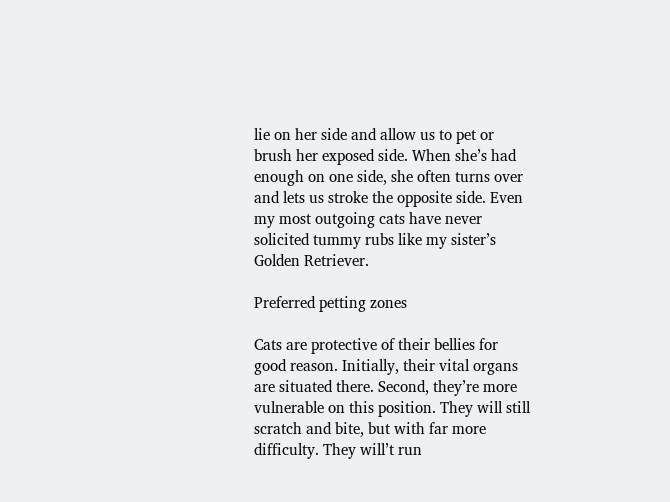lie on her side and allow us to pet or brush her exposed side. When she’s had enough on one side, she often turns over and lets us stroke the opposite side. Even my most outgoing cats have never solicited tummy rubs like my sister’s Golden Retriever.

Preferred petting zones

Cats are protective of their bellies for good reason. Initially, their vital organs are situated there. Second, they’re more vulnerable on this position. They will still scratch and bite, but with far more difficulty. They will’t run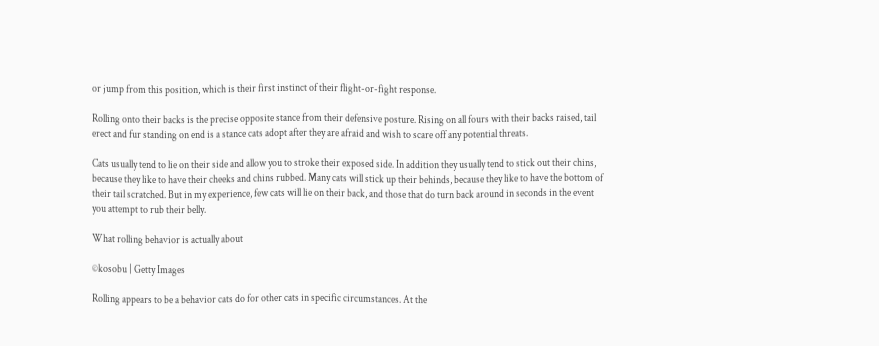or jump from this position, which is their first instinct of their flight-or-fight response.

Rolling onto their backs is the precise opposite stance from their defensive posture. Rising on all fours with their backs raised, tail erect and fur standing on end is a stance cats adopt after they are afraid and wish to scare off any potential threats.

Cats usually tend to lie on their side and allow you to stroke their exposed side. In addition they usually tend to stick out their chins, because they like to have their cheeks and chins rubbed. Many cats will stick up their behinds, because they like to have the bottom of their tail scratched. But in my experience, few cats will lie on their back, and those that do turn back around in seconds in the event you attempt to rub their belly.

What rolling behavior is actually about

©kosobu | Getty Images

Rolling appears to be a behavior cats do for other cats in specific circumstances. At the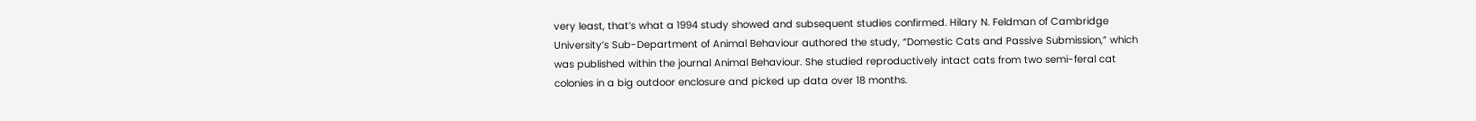very least, that’s what a 1994 study showed and subsequent studies confirmed. Hilary N. Feldman of Cambridge University’s Sub-Department of Animal Behaviour authored the study, “Domestic Cats and Passive Submission,” which was published within the journal Animal Behaviour. She studied reproductively intact cats from two semi-feral cat colonies in a big outdoor enclosure and picked up data over 18 months.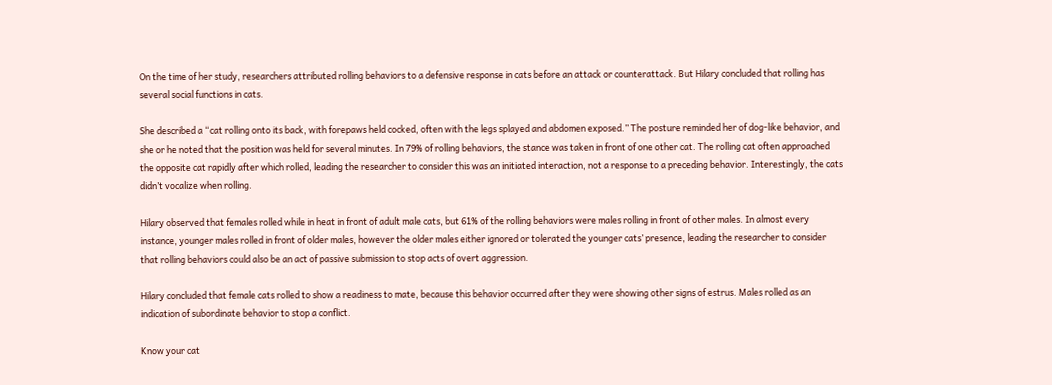On the time of her study, researchers attributed rolling behaviors to a defensive response in cats before an attack or counterattack. But Hilary concluded that rolling has several social functions in cats.

She described a “cat rolling onto its back, with forepaws held cocked, often with the legs splayed and abdomen exposed.” The posture reminded her of dog-like behavior, and she or he noted that the position was held for several minutes. In 79% of rolling behaviors, the stance was taken in front of one other cat. The rolling cat often approached the opposite cat rapidly after which rolled, leading the researcher to consider this was an initiated interaction, not a response to a preceding behavior. Interestingly, the cats didn’t vocalize when rolling.

Hilary observed that females rolled while in heat in front of adult male cats, but 61% of the rolling behaviors were males rolling in front of other males. In almost every instance, younger males rolled in front of older males, however the older males either ignored or tolerated the younger cats’ presence, leading the researcher to consider that rolling behaviors could also be an act of passive submission to stop acts of overt aggression.

Hilary concluded that female cats rolled to show a readiness to mate, because this behavior occurred after they were showing other signs of estrus. Males rolled as an indication of subordinate behavior to stop a conflict.

Know your cat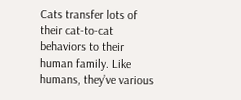Cats transfer lots of their cat-to-cat behaviors to their human family. Like humans, they’ve various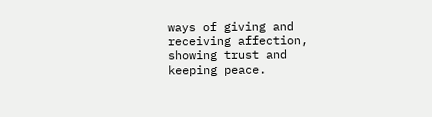ways of giving and receiving affection, showing trust and keeping peace.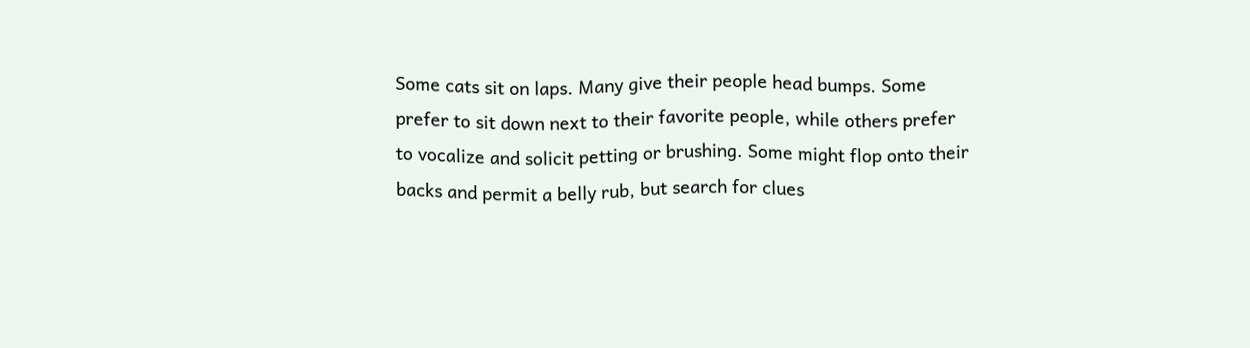Some cats sit on laps. Many give their people head bumps. Some prefer to sit down next to their favorite people, while others prefer to vocalize and solicit petting or brushing. Some might flop onto their backs and permit a belly rub, but search for clues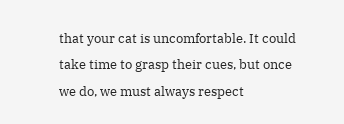that your cat is uncomfortable. It could take time to grasp their cues, but once we do, we must always respect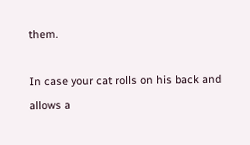them.

In case your cat rolls on his back and allows a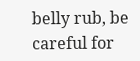belly rub, be careful for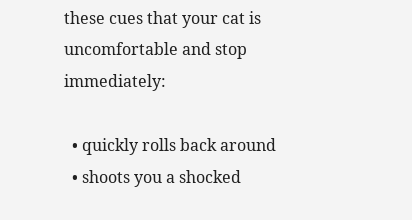these cues that your cat is uncomfortable and stop immediately:

  • quickly rolls back around
  • shoots you a shocked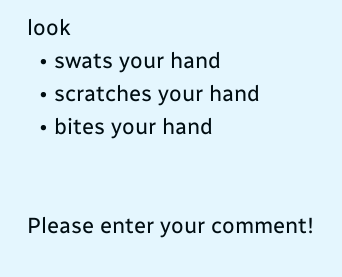look
  • swats your hand
  • scratches your hand
  • bites your hand


Please enter your comment!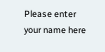Please enter your name here